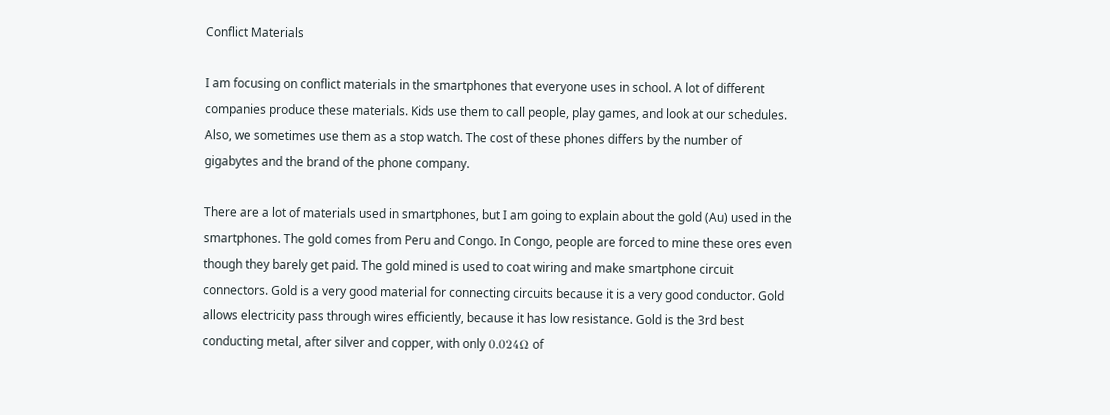Conflict Materials

I am focusing on conflict materials in the smartphones that everyone uses in school. A lot of different companies produce these materials. Kids use them to call people, play games, and look at our schedules. Also, we sometimes use them as a stop watch. The cost of these phones differs by the number of gigabytes and the brand of the phone company.

There are a lot of materials used in smartphones, but I am going to explain about the gold (Au) used in the smartphones. The gold comes from Peru and Congo. In Congo, people are forced to mine these ores even though they barely get paid. The gold mined is used to coat wiring and make smartphone circuit connectors. Gold is a very good material for connecting circuits because it is a very good conductor. Gold allows electricity pass through wires efficiently, because it has low resistance. Gold is the 3rd best conducting metal, after silver and copper, with only 0.024Ω of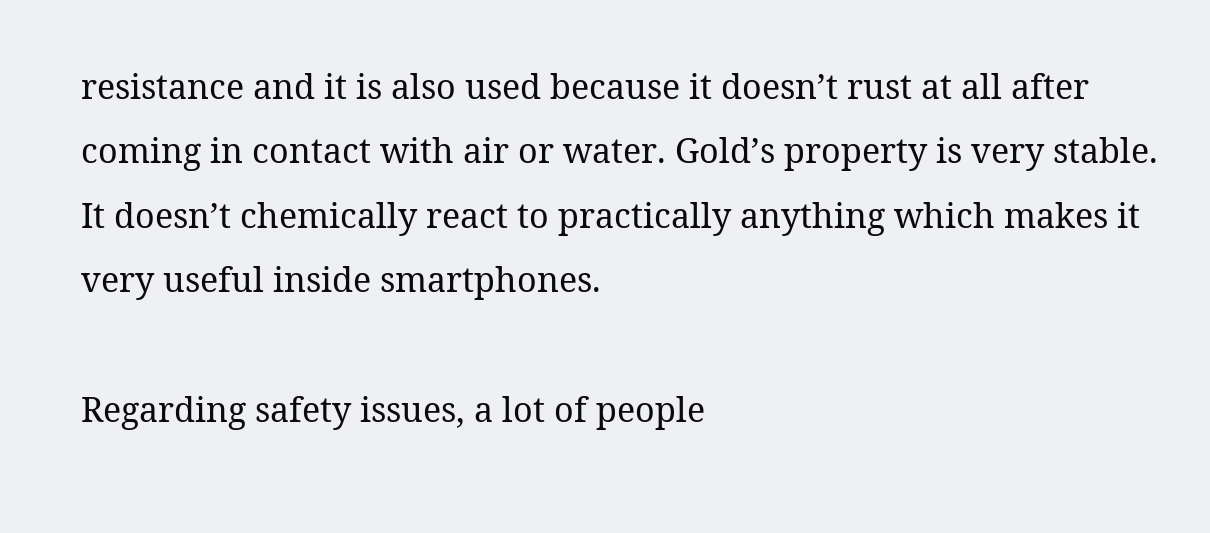resistance and it is also used because it doesn’t rust at all after coming in contact with air or water. Gold’s property is very stable. It doesn’t chemically react to practically anything which makes it very useful inside smartphones.

Regarding safety issues, a lot of people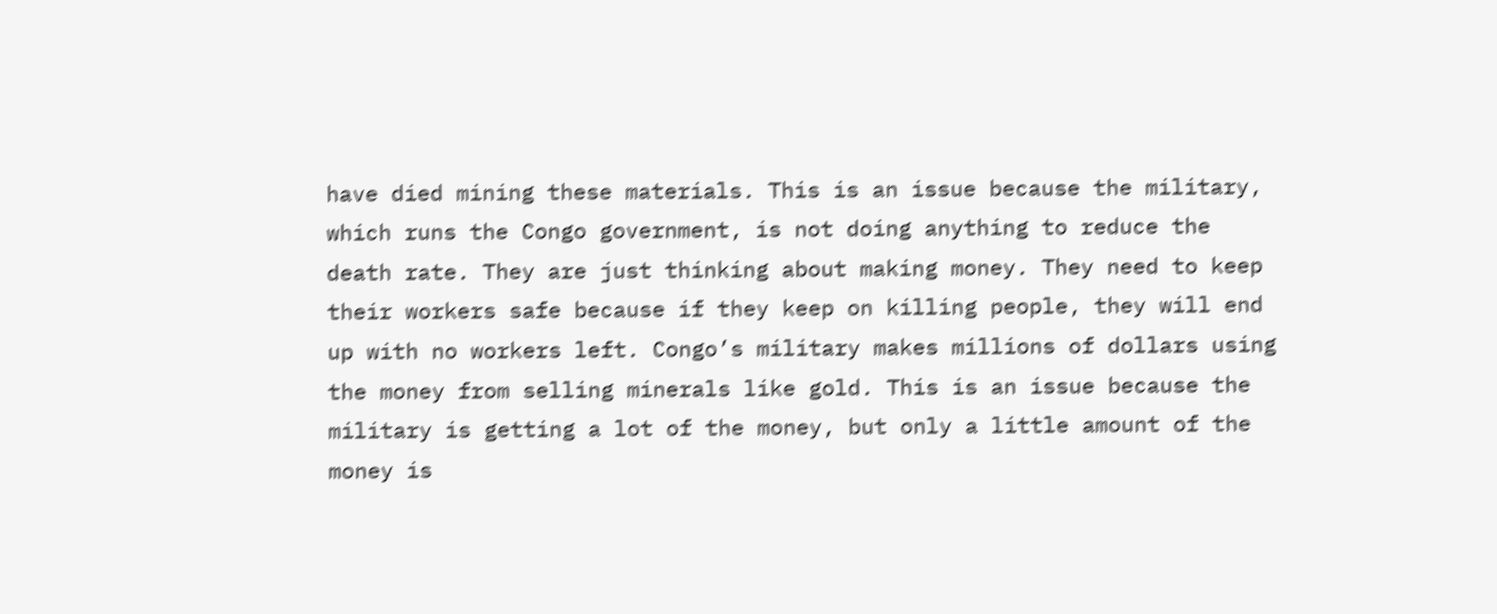have died mining these materials. This is an issue because the military, which runs the Congo government, is not doing anything to reduce the death rate. They are just thinking about making money. They need to keep their workers safe because if they keep on killing people, they will end up with no workers left. Congo’s military makes millions of dollars using the money from selling minerals like gold. This is an issue because the military is getting a lot of the money, but only a little amount of the money is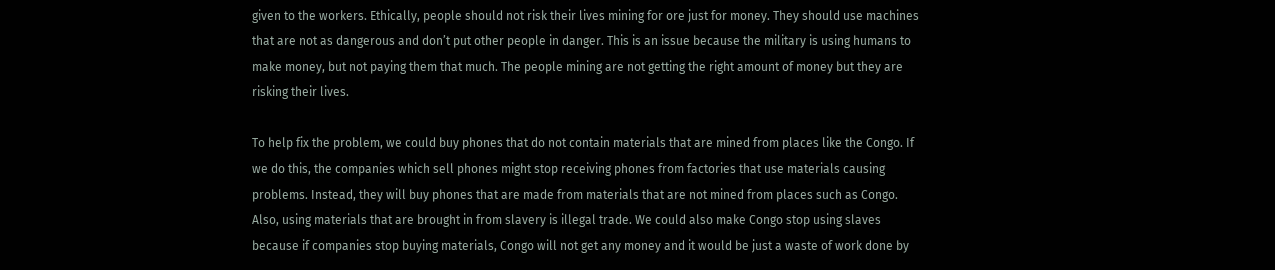given to the workers. Ethically, people should not risk their lives mining for ore just for money. They should use machines that are not as dangerous and don’t put other people in danger. This is an issue because the military is using humans to make money, but not paying them that much. The people mining are not getting the right amount of money but they are risking their lives.

To help fix the problem, we could buy phones that do not contain materials that are mined from places like the Congo. If we do this, the companies which sell phones might stop receiving phones from factories that use materials causing problems. Instead, they will buy phones that are made from materials that are not mined from places such as Congo. Also, using materials that are brought in from slavery is illegal trade. We could also make Congo stop using slaves because if companies stop buying materials, Congo will not get any money and it would be just a waste of work done by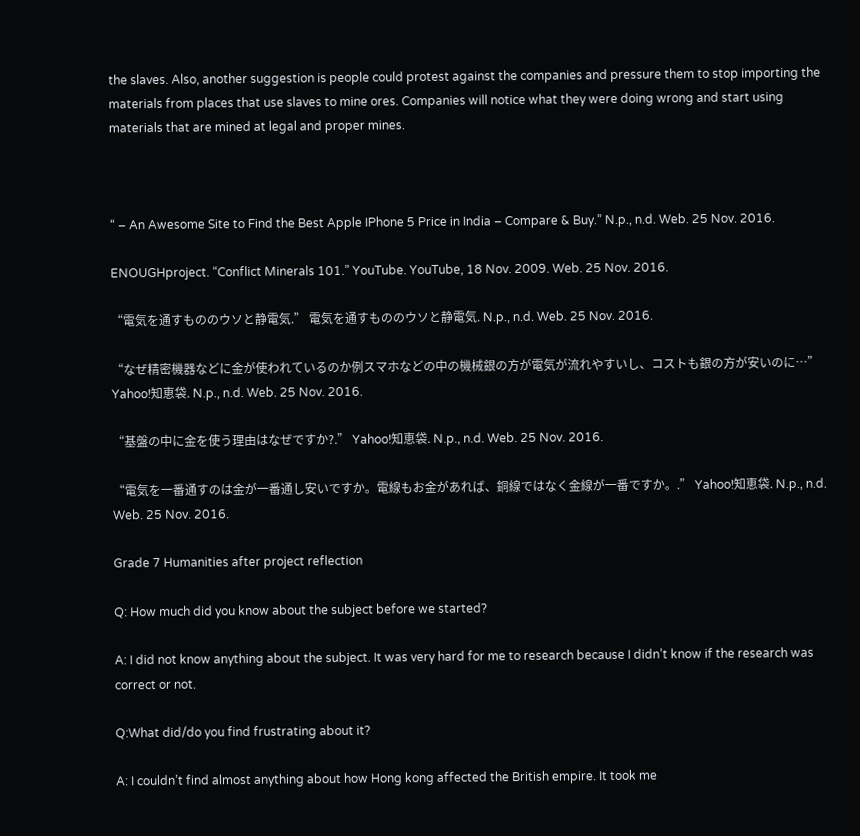the slaves. Also, another suggestion is people could protest against the companies and pressure them to stop importing the materials from places that use slaves to mine ores. Companies will notice what they were doing wrong and start using materials that are mined at legal and proper mines.



“ – An Awesome Site to Find the Best Apple IPhone 5 Price in India – Compare & Buy.” N.p., n.d. Web. 25 Nov. 2016.

ENOUGHproject. “Conflict Minerals 101.” YouTube. YouTube, 18 Nov. 2009. Web. 25 Nov. 2016.

“電気を通すもののウソと静電気.” 電気を通すもののウソと静電気. N.p., n.d. Web. 25 Nov. 2016.

“なぜ精密機器などに金が使われているのか例スマホなどの中の機械銀の方が電気が流れやすいし、コストも銀の方が安いのに…” Yahoo!知恵袋. N.p., n.d. Web. 25 Nov. 2016.

“基盤の中に金を使う理由はなぜですか?.” Yahoo!知恵袋. N.p., n.d. Web. 25 Nov. 2016.

“電気を一番通すのは金が一番通し安いですか。電線もお金があれば、銅線ではなく金線が一番ですか。.” Yahoo!知恵袋. N.p., n.d. Web. 25 Nov. 2016.

Grade 7 Humanities after project reflection

Q: How much did you know about the subject before we started?

A: I did not know anything about the subject. It was very hard for me to research because I didn’t know if the research was correct or not.

Q:What did/do you find frustrating about it?

A: I couldn’t find almost anything about how Hong kong affected the British empire. It took me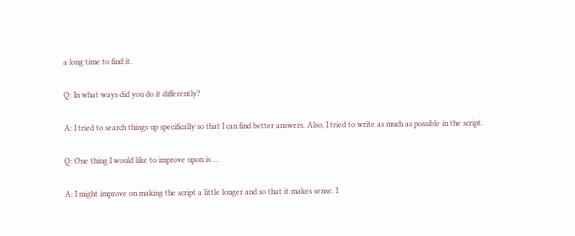a long time to find it.

Q: In what ways did you do it differently?

A: I tried to search things up specifically so that I can find better answers. Also, I tried to write as much as possible in the script.

Q: One thing I would like to improve upon is …

A: I might improve on making the script a little longer and so that it makes sense. I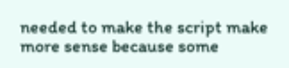needed to make the script make more sense because some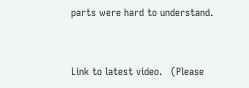parts were hard to understand.


Link to latest video.   (Please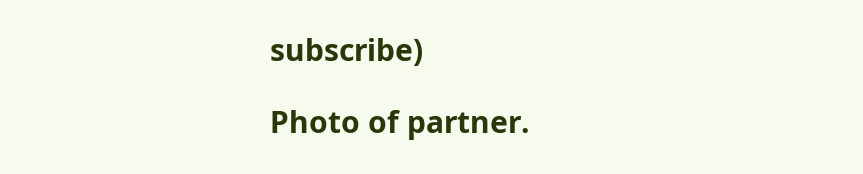subscribe)

Photo of partner.